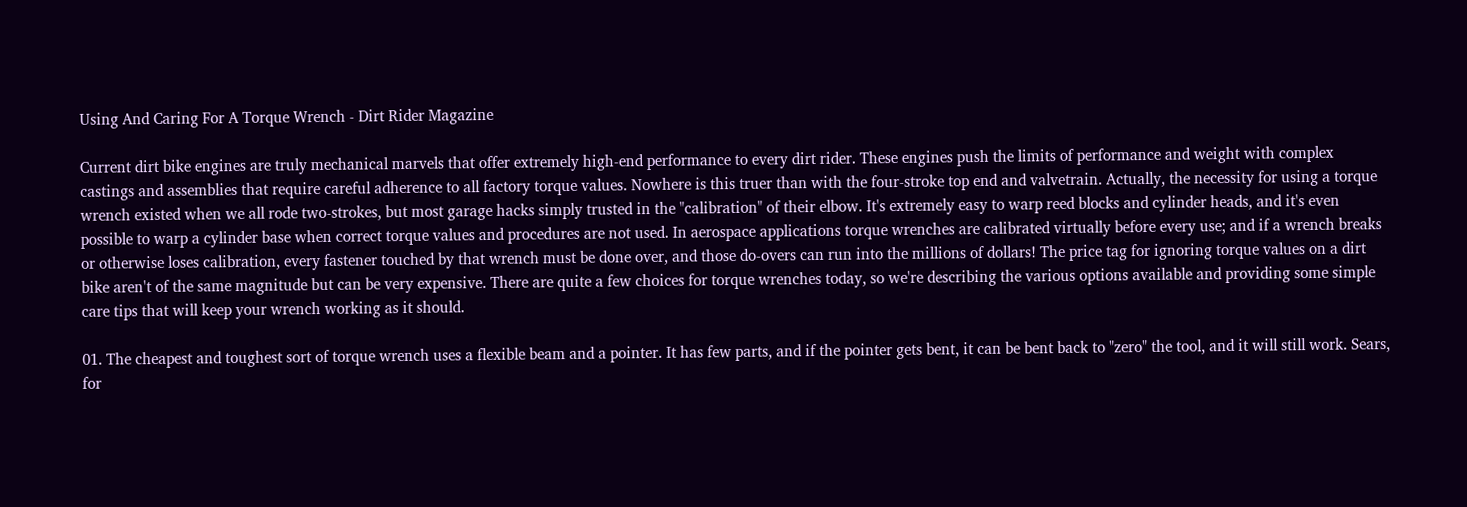Using And Caring For A Torque Wrench - Dirt Rider Magazine

Current dirt bike engines are truly mechanical marvels that offer extremely high-end performance to every dirt rider. These engines push the limits of performance and weight with complex castings and assemblies that require careful adherence to all factory torque values. Nowhere is this truer than with the four-stroke top end and valvetrain. Actually, the necessity for using a torque wrench existed when we all rode two-strokes, but most garage hacks simply trusted in the "calibration" of their elbow. It's extremely easy to warp reed blocks and cylinder heads, and it's even possible to warp a cylinder base when correct torque values and procedures are not used. In aerospace applications torque wrenches are calibrated virtually before every use; and if a wrench breaks or otherwise loses calibration, every fastener touched by that wrench must be done over, and those do-overs can run into the millions of dollars! The price tag for ignoring torque values on a dirt bike aren't of the same magnitude but can be very expensive. There are quite a few choices for torque wrenches today, so we're describing the various options available and providing some simple care tips that will keep your wrench working as it should.

01. The cheapest and toughest sort of torque wrench uses a flexible beam and a pointer. It has few parts, and if the pointer gets bent, it can be bent back to "zero" the tool, and it will still work. Sears, for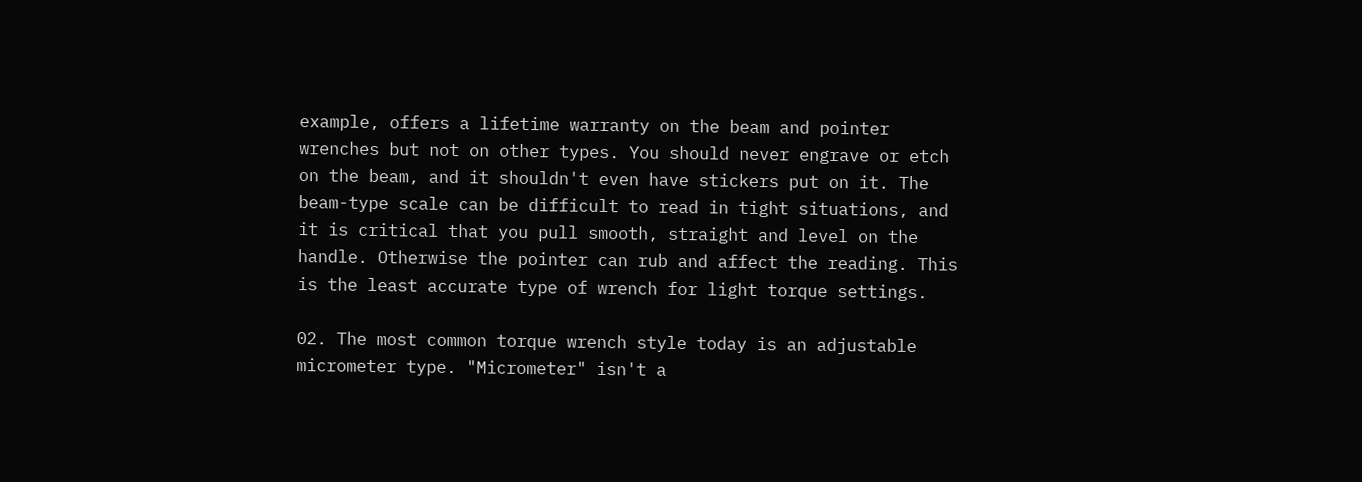example, offers a lifetime warranty on the beam and pointer wrenches but not on other types. You should never engrave or etch on the beam, and it shouldn't even have stickers put on it. The beam-type scale can be difficult to read in tight situations, and it is critical that you pull smooth, straight and level on the handle. Otherwise the pointer can rub and affect the reading. This is the least accurate type of wrench for light torque settings.

02. The most common torque wrench style today is an adjustable micrometer type. "Micrometer" isn't a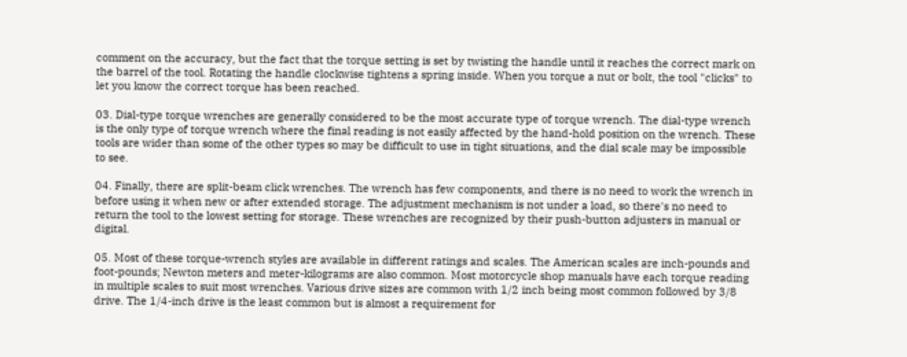comment on the accuracy, but the fact that the torque setting is set by twisting the handle until it reaches the correct mark on the barrel of the tool. Rotating the handle clockwise tightens a spring inside. When you torque a nut or bolt, the tool "clicks" to let you know the correct torque has been reached.

03. Dial-type torque wrenches are generally considered to be the most accurate type of torque wrench. The dial-type wrench is the only type of torque wrench where the final reading is not easily affected by the hand-hold position on the wrench. These tools are wider than some of the other types so may be difficult to use in tight situations, and the dial scale may be impossible to see.

04. Finally, there are split-beam click wrenches. The wrench has few components, and there is no need to work the wrench in before using it when new or after extended storage. The adjustment mechanism is not under a load, so there's no need to return the tool to the lowest setting for storage. These wrenches are recognized by their push-button adjusters in manual or digital.

05. Most of these torque-wrench styles are available in different ratings and scales. The American scales are inch-pounds and foot-pounds; Newton meters and meter-kilograms are also common. Most motorcycle shop manuals have each torque reading in multiple scales to suit most wrenches. Various drive sizes are common with 1/2 inch being most common followed by 3/8 drive. The 1/4-inch drive is the least common but is almost a requirement for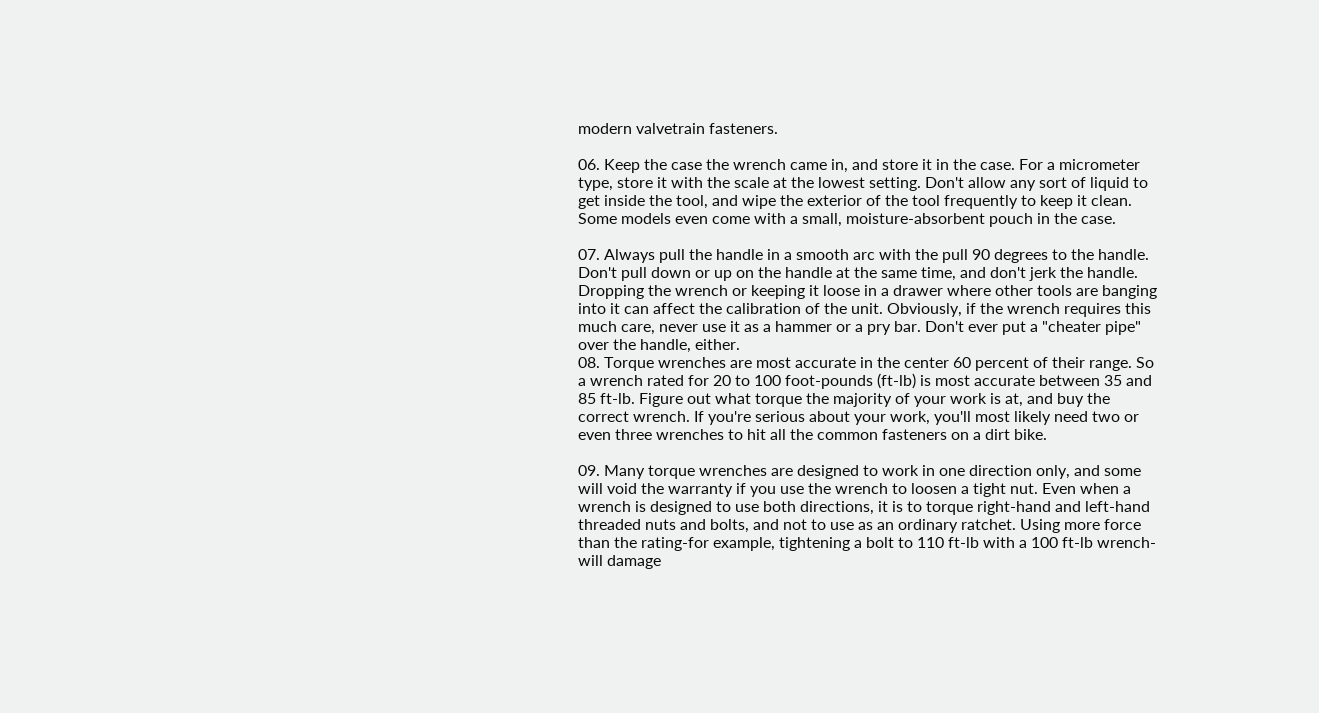modern valvetrain fasteners.

06. Keep the case the wrench came in, and store it in the case. For a micrometer type, store it with the scale at the lowest setting. Don't allow any sort of liquid to get inside the tool, and wipe the exterior of the tool frequently to keep it clean. Some models even come with a small, moisture-absorbent pouch in the case.

07. Always pull the handle in a smooth arc with the pull 90 degrees to the handle. Don't pull down or up on the handle at the same time, and don't jerk the handle. Dropping the wrench or keeping it loose in a drawer where other tools are banging into it can affect the calibration of the unit. Obviously, if the wrench requires this much care, never use it as a hammer or a pry bar. Don't ever put a "cheater pipe" over the handle, either.
08. Torque wrenches are most accurate in the center 60 percent of their range. So a wrench rated for 20 to 100 foot-pounds (ft-lb) is most accurate between 35 and 85 ft-lb. Figure out what torque the majority of your work is at, and buy the correct wrench. If you're serious about your work, you'll most likely need two or even three wrenches to hit all the common fasteners on a dirt bike.

09. Many torque wrenches are designed to work in one direction only, and some will void the warranty if you use the wrench to loosen a tight nut. Even when a wrench is designed to use both directions, it is to torque right-hand and left-hand threaded nuts and bolts, and not to use as an ordinary ratchet. Using more force than the rating-for example, tightening a bolt to 110 ft-lb with a 100 ft-lb wrench-will damage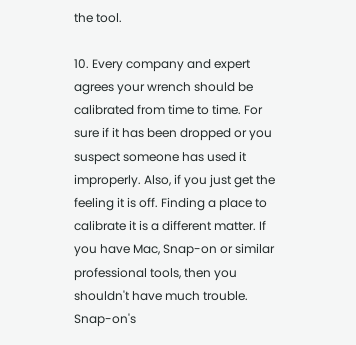the tool.

10. Every company and expert agrees your wrench should be calibrated from time to time. For sure if it has been dropped or you suspect someone has used it improperly. Also, if you just get the feeling it is off. Finding a place to calibrate it is a different matter. If you have Mac, Snap-on or similar professional tools, then you shouldn't have much trouble. Snap-on's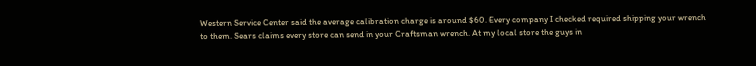Western Service Center said the average calibration charge is around $60. Every company I checked required shipping your wrench to them. Sears claims every store can send in your Craftsman wrench. At my local store the guys in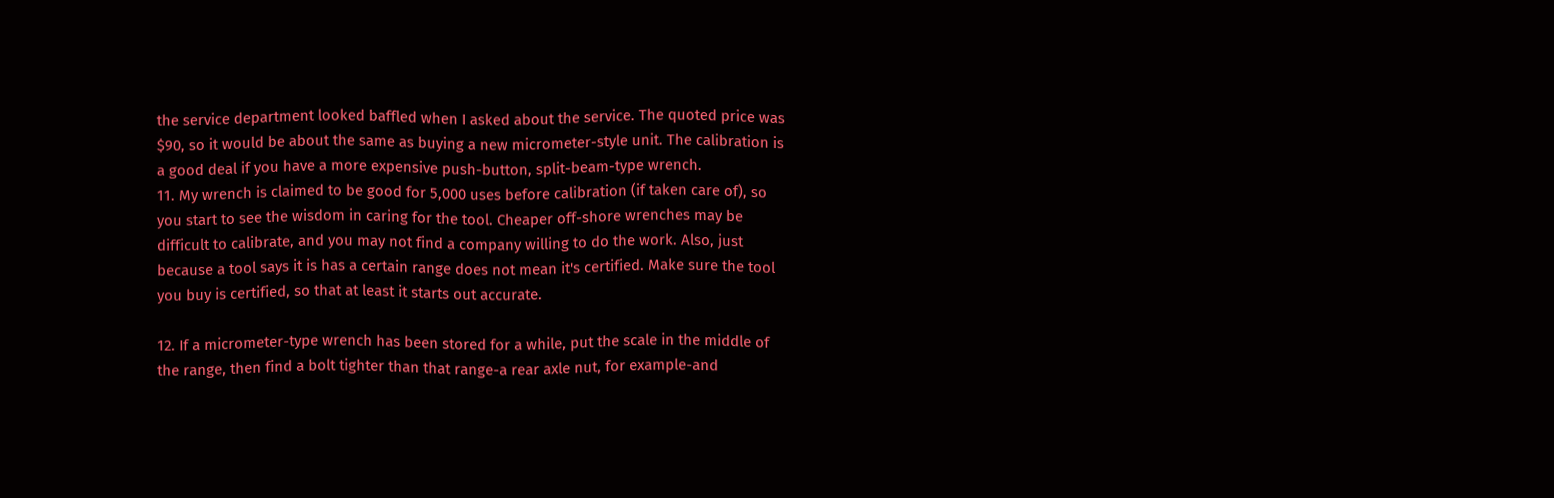the service department looked baffled when I asked about the service. The quoted price was $90, so it would be about the same as buying a new micrometer-style unit. The calibration is a good deal if you have a more expensive push-button, split-beam-type wrench.
11. My wrench is claimed to be good for 5,000 uses before calibration (if taken care of), so you start to see the wisdom in caring for the tool. Cheaper off-shore wrenches may be difficult to calibrate, and you may not find a company willing to do the work. Also, just because a tool says it is has a certain range does not mean it's certified. Make sure the tool you buy is certified, so that at least it starts out accurate.

12. If a micrometer-type wrench has been stored for a while, put the scale in the middle of the range, then find a bolt tighter than that range-a rear axle nut, for example-and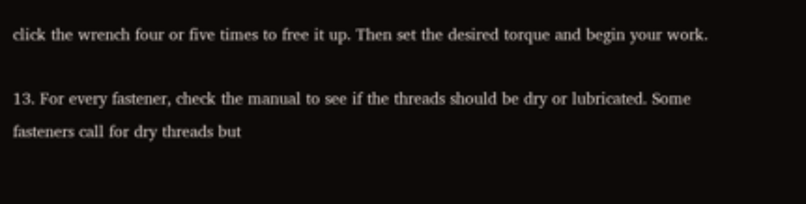click the wrench four or five times to free it up. Then set the desired torque and begin your work.

13. For every fastener, check the manual to see if the threads should be dry or lubricated. Some fasteners call for dry threads but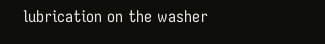lubrication on the washer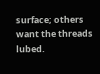surface; others want the threads lubed.